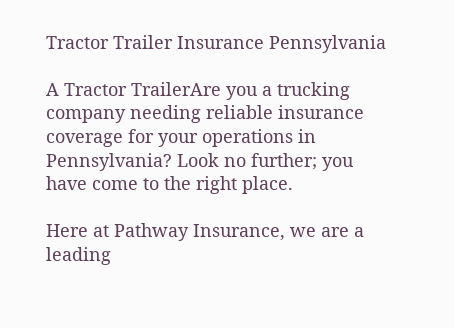Tractor Trailer Insurance Pennsylvania

A Tractor TrailerAre you a trucking company needing reliable insurance coverage for your operations in Pennsylvania? Look no further; you have come to the right place.

Here at Pathway Insurance, we are a leading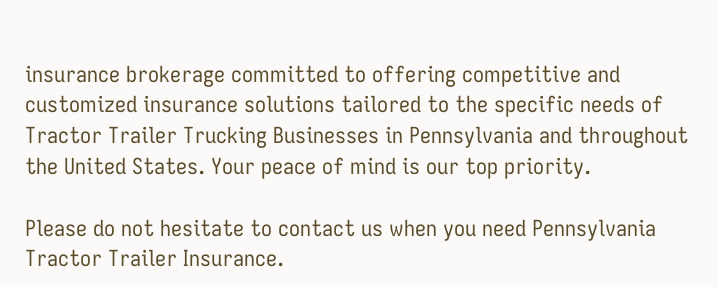insurance brokerage committed to offering competitive and customized insurance solutions tailored to the specific needs of Tractor Trailer Trucking Businesses in Pennsylvania and throughout the United States. Your peace of mind is our top priority.

Please do not hesitate to contact us when you need Pennsylvania Tractor Trailer Insurance.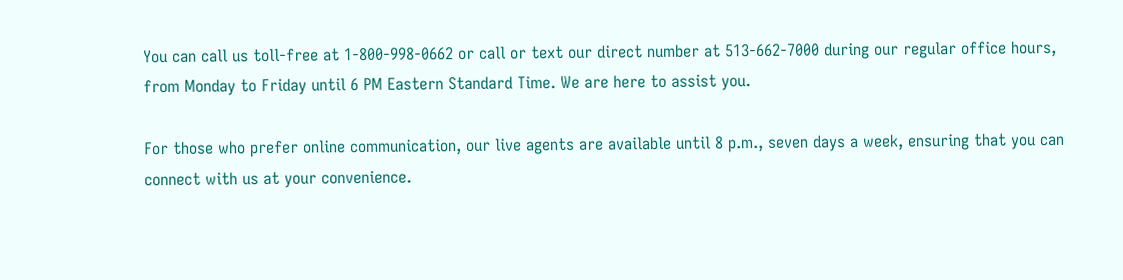You can call us toll-free at 1-800-998-0662 or call or text our direct number at 513-662-7000 during our regular office hours, from Monday to Friday until 6 PM Eastern Standard Time. We are here to assist you.

For those who prefer online communication, our live agents are available until 8 p.m., seven days a week, ensuring that you can connect with us at your convenience.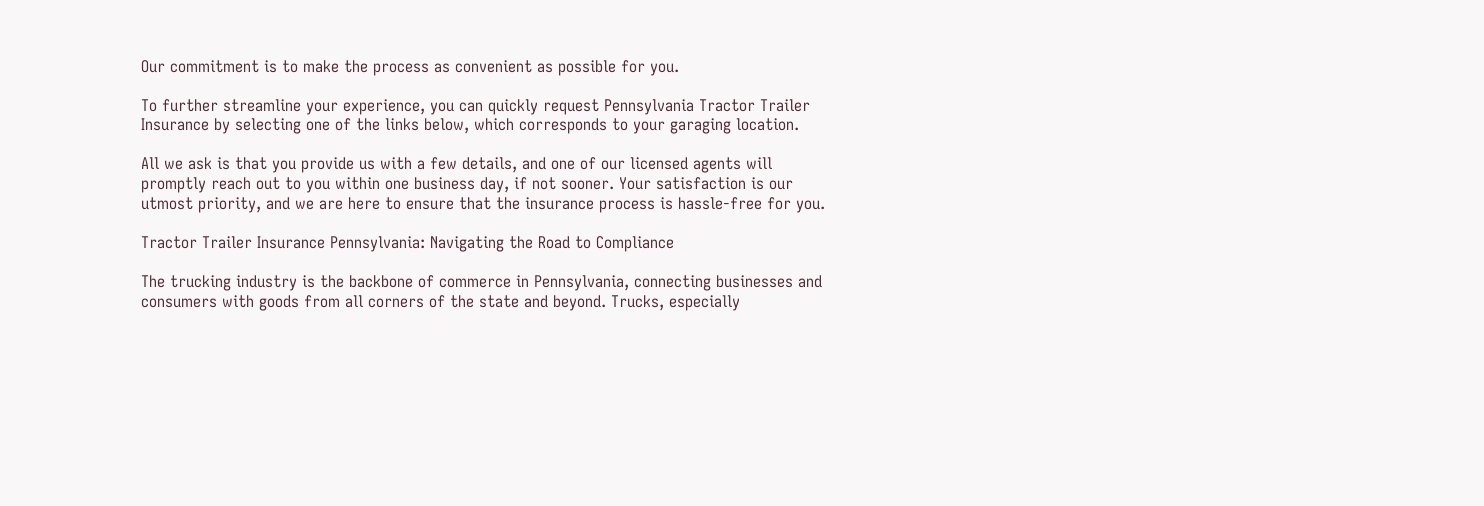Our commitment is to make the process as convenient as possible for you.

To further streamline your experience, you can quickly request Pennsylvania Tractor Trailer Insurance by selecting one of the links below, which corresponds to your garaging location.

All we ask is that you provide us with a few details, and one of our licensed agents will promptly reach out to you within one business day, if not sooner. Your satisfaction is our utmost priority, and we are here to ensure that the insurance process is hassle-free for you.

Tractor Trailer Insurance Pennsylvania: Navigating the Road to Compliance

The trucking industry is the backbone of commerce in Pennsylvania, connecting businesses and consumers with goods from all corners of the state and beyond. Trucks, especially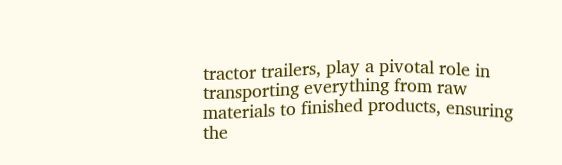tractor trailers, play a pivotal role in transporting everything from raw materials to finished products, ensuring the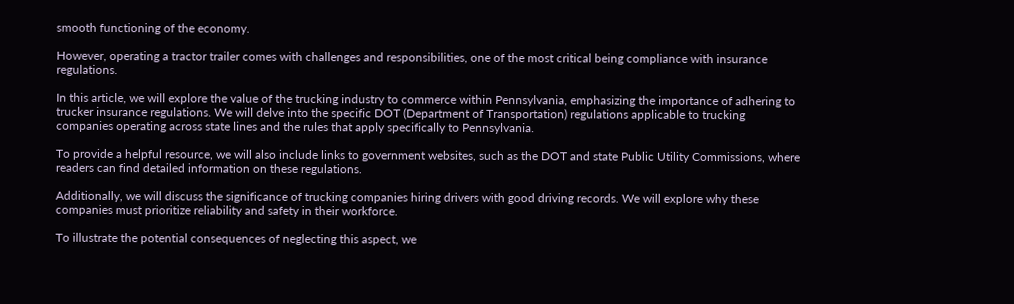smooth functioning of the economy.

However, operating a tractor trailer comes with challenges and responsibilities, one of the most critical being compliance with insurance regulations.

In this article, we will explore the value of the trucking industry to commerce within Pennsylvania, emphasizing the importance of adhering to trucker insurance regulations. We will delve into the specific DOT (Department of Transportation) regulations applicable to trucking companies operating across state lines and the rules that apply specifically to Pennsylvania.

To provide a helpful resource, we will also include links to government websites, such as the DOT and state Public Utility Commissions, where readers can find detailed information on these regulations.

Additionally, we will discuss the significance of trucking companies hiring drivers with good driving records. We will explore why these companies must prioritize reliability and safety in their workforce.

To illustrate the potential consequences of neglecting this aspect, we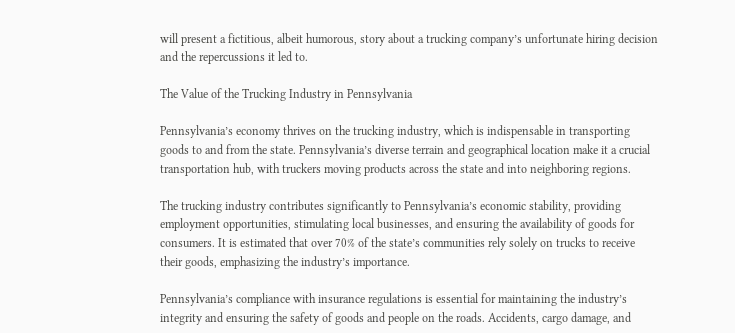will present a fictitious, albeit humorous, story about a trucking company’s unfortunate hiring decision and the repercussions it led to.

The Value of the Trucking Industry in Pennsylvania

Pennsylvania’s economy thrives on the trucking industry, which is indispensable in transporting goods to and from the state. Pennsylvania’s diverse terrain and geographical location make it a crucial transportation hub, with truckers moving products across the state and into neighboring regions.

The trucking industry contributes significantly to Pennsylvania’s economic stability, providing employment opportunities, stimulating local businesses, and ensuring the availability of goods for consumers. It is estimated that over 70% of the state’s communities rely solely on trucks to receive their goods, emphasizing the industry’s importance.

Pennsylvania’s compliance with insurance regulations is essential for maintaining the industry’s integrity and ensuring the safety of goods and people on the roads. Accidents, cargo damage, and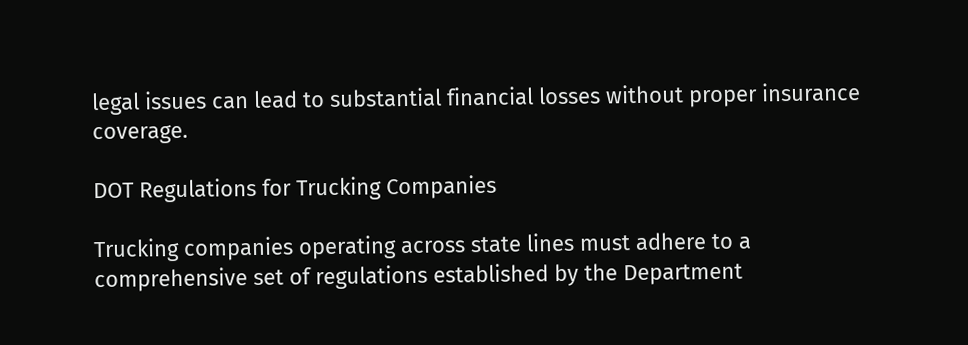legal issues can lead to substantial financial losses without proper insurance coverage.

DOT Regulations for Trucking Companies

Trucking companies operating across state lines must adhere to a comprehensive set of regulations established by the Department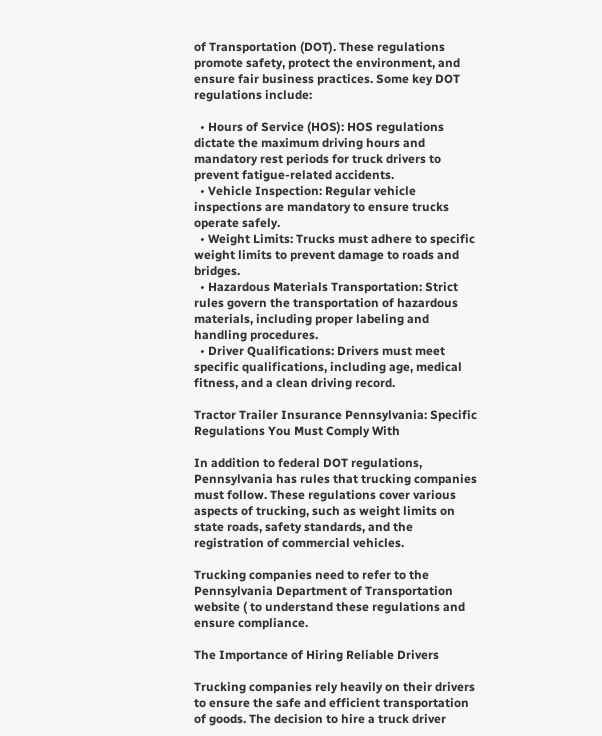of Transportation (DOT). These regulations promote safety, protect the environment, and ensure fair business practices. Some key DOT regulations include:

  • Hours of Service (HOS): HOS regulations dictate the maximum driving hours and mandatory rest periods for truck drivers to prevent fatigue-related accidents.
  • Vehicle Inspection: Regular vehicle inspections are mandatory to ensure trucks operate safely.
  • Weight Limits: Trucks must adhere to specific weight limits to prevent damage to roads and bridges.
  • Hazardous Materials Transportation: Strict rules govern the transportation of hazardous materials, including proper labeling and handling procedures.
  • Driver Qualifications: Drivers must meet specific qualifications, including age, medical fitness, and a clean driving record.

Tractor Trailer Insurance Pennsylvania: Specific Regulations You Must Comply With

In addition to federal DOT regulations, Pennsylvania has rules that trucking companies must follow. These regulations cover various aspects of trucking, such as weight limits on state roads, safety standards, and the registration of commercial vehicles.

Trucking companies need to refer to the Pennsylvania Department of Transportation website ( to understand these regulations and ensure compliance.

The Importance of Hiring Reliable Drivers

Trucking companies rely heavily on their drivers to ensure the safe and efficient transportation of goods. The decision to hire a truck driver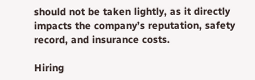should not be taken lightly, as it directly impacts the company’s reputation, safety record, and insurance costs.

Hiring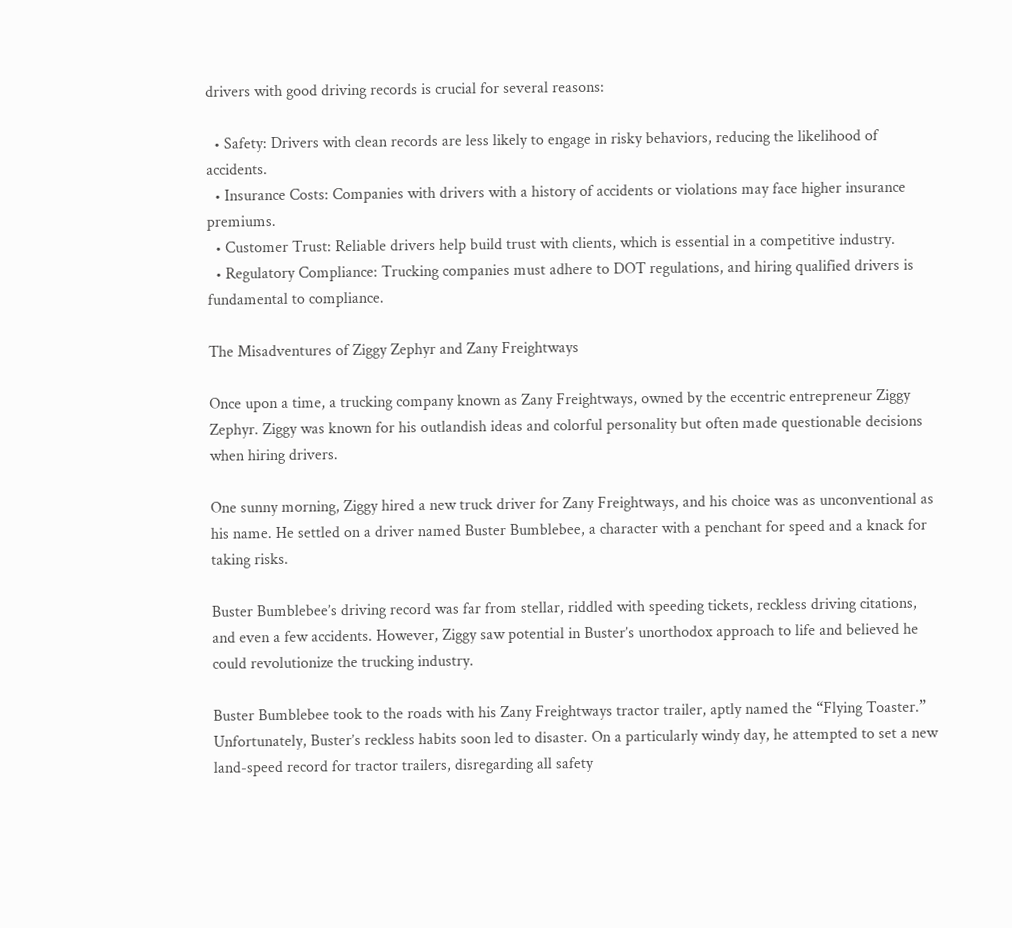drivers with good driving records is crucial for several reasons:

  • Safety: Drivers with clean records are less likely to engage in risky behaviors, reducing the likelihood of accidents.
  • Insurance Costs: Companies with drivers with a history of accidents or violations may face higher insurance premiums.
  • Customer Trust: Reliable drivers help build trust with clients, which is essential in a competitive industry.
  • Regulatory Compliance: Trucking companies must adhere to DOT regulations, and hiring qualified drivers is fundamental to compliance.

The Misadventures of Ziggy Zephyr and Zany Freightways

Once upon a time, a trucking company known as Zany Freightways, owned by the eccentric entrepreneur Ziggy Zephyr. Ziggy was known for his outlandish ideas and colorful personality but often made questionable decisions when hiring drivers.

One sunny morning, Ziggy hired a new truck driver for Zany Freightways, and his choice was as unconventional as his name. He settled on a driver named Buster Bumblebee, a character with a penchant for speed and a knack for taking risks.

Buster Bumblebee’s driving record was far from stellar, riddled with speeding tickets, reckless driving citations, and even a few accidents. However, Ziggy saw potential in Buster’s unorthodox approach to life and believed he could revolutionize the trucking industry.

Buster Bumblebee took to the roads with his Zany Freightways tractor trailer, aptly named the “Flying Toaster.” Unfortunately, Buster’s reckless habits soon led to disaster. On a particularly windy day, he attempted to set a new land-speed record for tractor trailers, disregarding all safety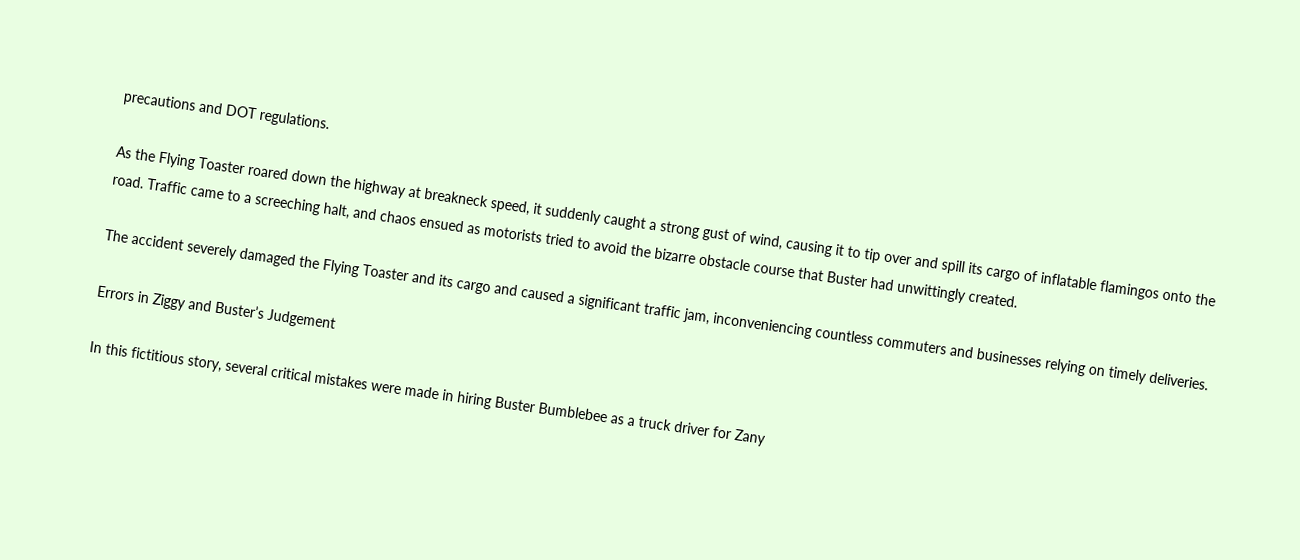precautions and DOT regulations.

As the Flying Toaster roared down the highway at breakneck speed, it suddenly caught a strong gust of wind, causing it to tip over and spill its cargo of inflatable flamingos onto the road. Traffic came to a screeching halt, and chaos ensued as motorists tried to avoid the bizarre obstacle course that Buster had unwittingly created.

The accident severely damaged the Flying Toaster and its cargo and caused a significant traffic jam, inconveniencing countless commuters and businesses relying on timely deliveries.

Errors in Ziggy and Buster’s Judgement

In this fictitious story, several critical mistakes were made in hiring Buster Bumblebee as a truck driver for Zany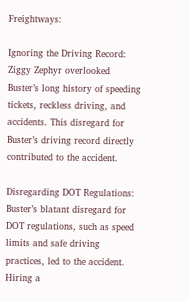Freightways:

Ignoring the Driving Record: Ziggy Zephyr overlooked Buster’s long history of speeding tickets, reckless driving, and accidents. This disregard for Buster’s driving record directly contributed to the accident.

Disregarding DOT Regulations: Buster’s blatant disregard for DOT regulations, such as speed limits and safe driving practices, led to the accident. Hiring a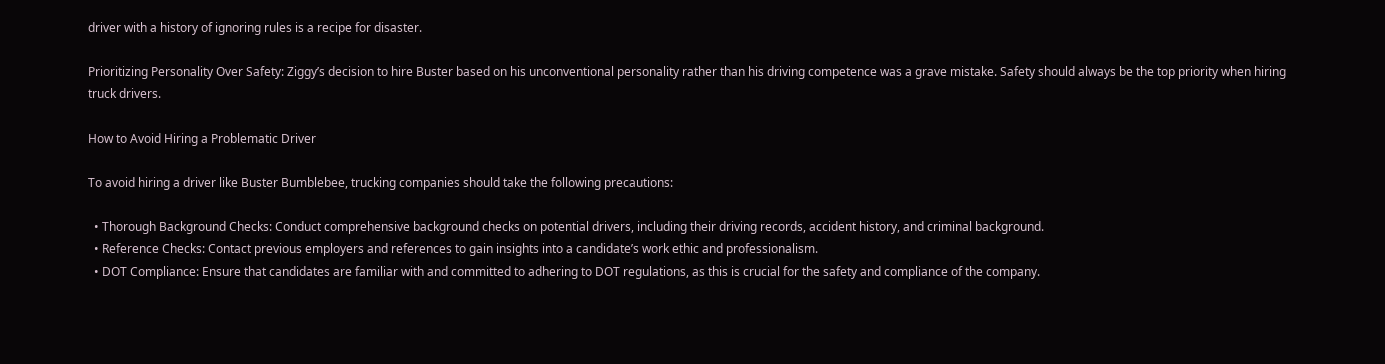driver with a history of ignoring rules is a recipe for disaster.

Prioritizing Personality Over Safety: Ziggy’s decision to hire Buster based on his unconventional personality rather than his driving competence was a grave mistake. Safety should always be the top priority when hiring truck drivers.

How to Avoid Hiring a Problematic Driver

To avoid hiring a driver like Buster Bumblebee, trucking companies should take the following precautions:

  • Thorough Background Checks: Conduct comprehensive background checks on potential drivers, including their driving records, accident history, and criminal background.
  • Reference Checks: Contact previous employers and references to gain insights into a candidate’s work ethic and professionalism.
  • DOT Compliance: Ensure that candidates are familiar with and committed to adhering to DOT regulations, as this is crucial for the safety and compliance of the company.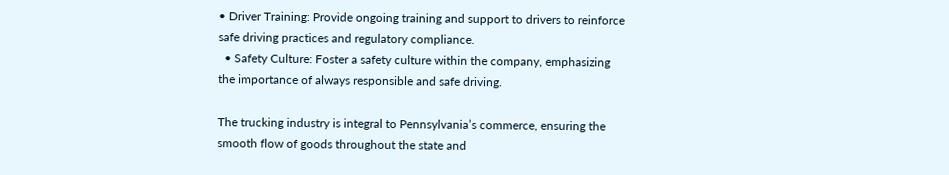• Driver Training: Provide ongoing training and support to drivers to reinforce safe driving practices and regulatory compliance.
  • Safety Culture: Foster a safety culture within the company, emphasizing the importance of always responsible and safe driving.

The trucking industry is integral to Pennsylvania’s commerce, ensuring the smooth flow of goods throughout the state and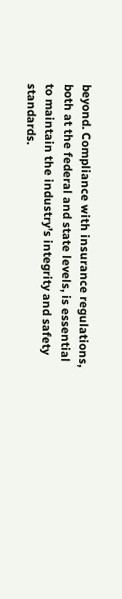beyond. Compliance with insurance regulations, both at the federal and state levels, is essential to maintain the industry’s integrity and safety standards.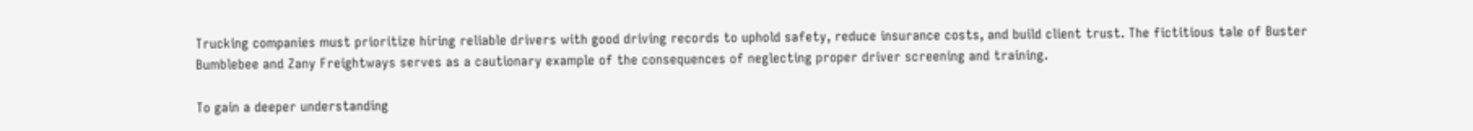Trucking companies must prioritize hiring reliable drivers with good driving records to uphold safety, reduce insurance costs, and build client trust. The fictitious tale of Buster Bumblebee and Zany Freightways serves as a cautionary example of the consequences of neglecting proper driver screening and training.

To gain a deeper understanding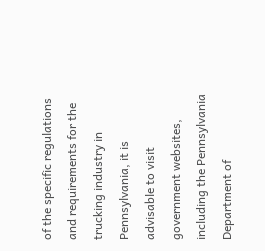of the specific regulations and requirements for the trucking industry in Pennsylvania, it is advisable to visit government websites, including the Pennsylvania Department of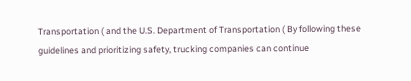Transportation ( and the U.S. Department of Transportation ( By following these guidelines and prioritizing safety, trucking companies can continue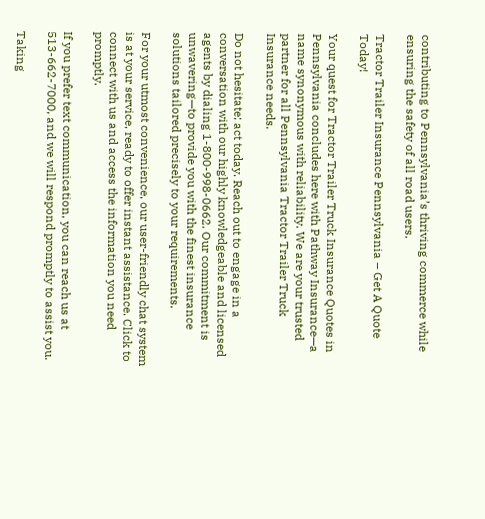contributing to Pennsylvania’s thriving commerce while ensuring the safety of all road users.

Tractor Trailer Insurance Pennsylvania – Get A Quote Today!

Your quest for Tractor Trailer Truck Insurance Quotes in Pennsylvania concludes here with Pathway Insurance—a name synonymous with reliability. We are your trusted partner for all Pennsylvania Tractor Trailer Truck Insurance needs.

Do not hesitate; act today. Reach out to engage in a conversation with our highly knowledgeable and licensed agents by dialing 1-800-998-0662. Our commitment is unwavering—to provide you with the finest insurance solutions tailored precisely to your requirements.

For your utmost convenience, our user-friendly chat system is at your service, ready to offer instant assistance. Click to connect with us and access the information you need promptly.

If you prefer text communication, you can reach us at 513-662-7000, and we will respond promptly to assist you.

Taking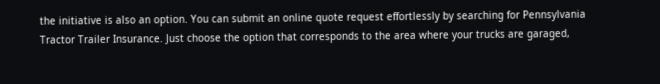the initiative is also an option. You can submit an online quote request effortlessly by searching for Pennsylvania Tractor Trailer Insurance. Just choose the option that corresponds to the area where your trucks are garaged,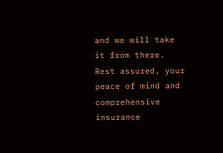and we will take it from there. Rest assured, your peace of mind and comprehensive insurance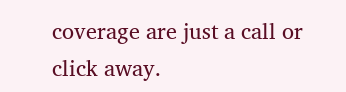coverage are just a call or click away.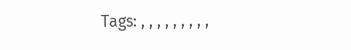Tags: , , , , , , , , ,